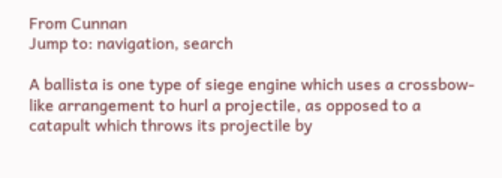From Cunnan
Jump to: navigation, search

A ballista is one type of siege engine which uses a crossbow-like arrangement to hurl a projectile, as opposed to a catapult which throws its projectile by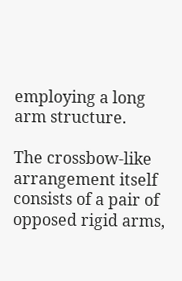employing a long arm structure.

The crossbow-like arrangement itself consists of a pair of opposed rigid arms,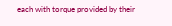each with torque provided by their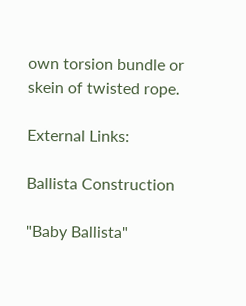own torsion bundle or skein of twisted rope.

External Links:

Ballista Construction

"Baby Ballista"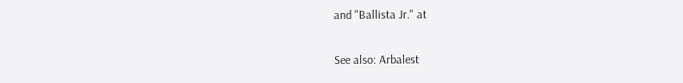and "Ballista Jr." at

See also: Arbalest